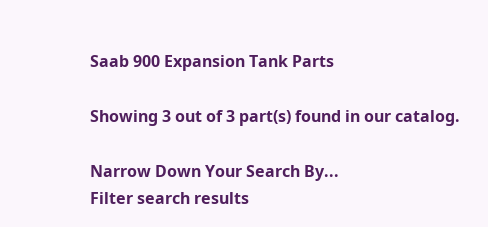Saab 900 Expansion Tank Parts

Showing 3 out of 3 part(s) found in our catalog.

Narrow Down Your Search By...
Filter search results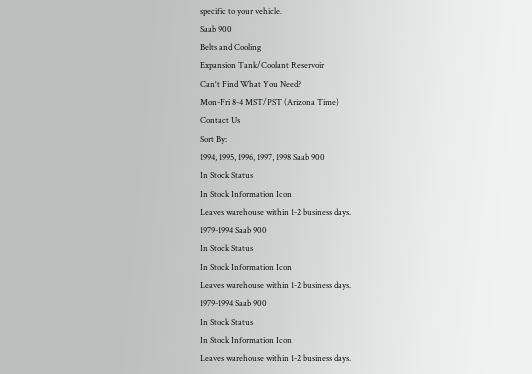specific to your vehicle.
Saab 900
Belts and Cooling
Expansion Tank/Coolant Reservoir
Can't Find What You Need?
Mon-Fri 8-4 MST/PST (Arizona Time)
Contact Us
Sort By:
1994, 1995, 1996, 1997, 1998 Saab 900
In Stock Status
In Stock Information Icon
Leaves warehouse within 1-2 business days.
1979-1994 Saab 900
In Stock Status
In Stock Information Icon
Leaves warehouse within 1-2 business days.
1979-1994 Saab 900
In Stock Status
In Stock Information Icon
Leaves warehouse within 1-2 business days.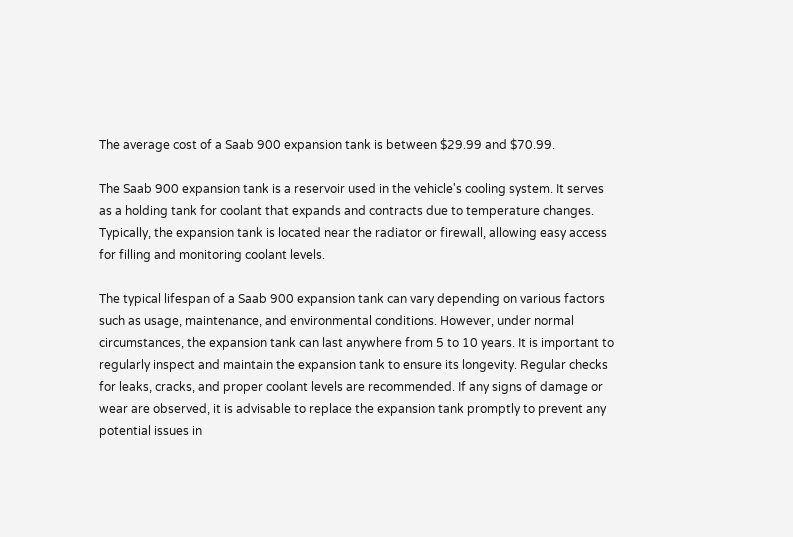The average cost of a Saab 900 expansion tank is between $29.99 and $70.99.

The Saab 900 expansion tank is a reservoir used in the vehicle's cooling system. It serves as a holding tank for coolant that expands and contracts due to temperature changes. Typically, the expansion tank is located near the radiator or firewall, allowing easy access for filling and monitoring coolant levels.

The typical lifespan of a Saab 900 expansion tank can vary depending on various factors such as usage, maintenance, and environmental conditions. However, under normal circumstances, the expansion tank can last anywhere from 5 to 10 years. It is important to regularly inspect and maintain the expansion tank to ensure its longevity. Regular checks for leaks, cracks, and proper coolant levels are recommended. If any signs of damage or wear are observed, it is advisable to replace the expansion tank promptly to prevent any potential issues in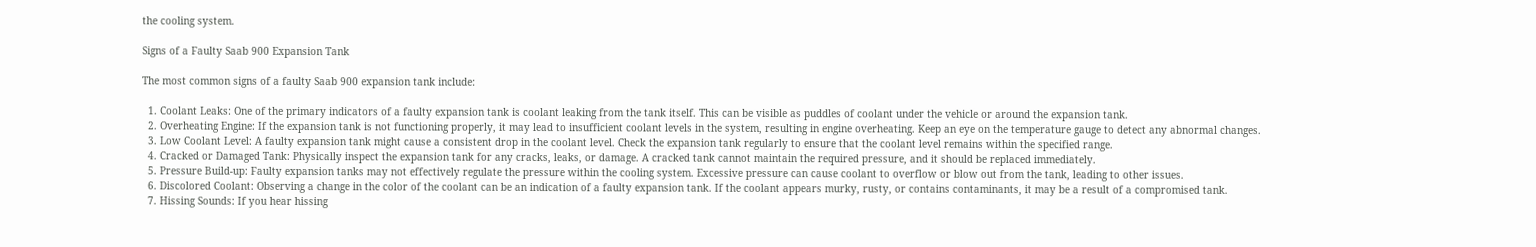the cooling system.

Signs of a Faulty Saab 900 Expansion Tank

The most common signs of a faulty Saab 900 expansion tank include:

  1. Coolant Leaks: One of the primary indicators of a faulty expansion tank is coolant leaking from the tank itself. This can be visible as puddles of coolant under the vehicle or around the expansion tank.
  2. Overheating Engine: If the expansion tank is not functioning properly, it may lead to insufficient coolant levels in the system, resulting in engine overheating. Keep an eye on the temperature gauge to detect any abnormal changes.
  3. Low Coolant Level: A faulty expansion tank might cause a consistent drop in the coolant level. Check the expansion tank regularly to ensure that the coolant level remains within the specified range.
  4. Cracked or Damaged Tank: Physically inspect the expansion tank for any cracks, leaks, or damage. A cracked tank cannot maintain the required pressure, and it should be replaced immediately.
  5. Pressure Build-up: Faulty expansion tanks may not effectively regulate the pressure within the cooling system. Excessive pressure can cause coolant to overflow or blow out from the tank, leading to other issues.
  6. Discolored Coolant: Observing a change in the color of the coolant can be an indication of a faulty expansion tank. If the coolant appears murky, rusty, or contains contaminants, it may be a result of a compromised tank.
  7. Hissing Sounds: If you hear hissing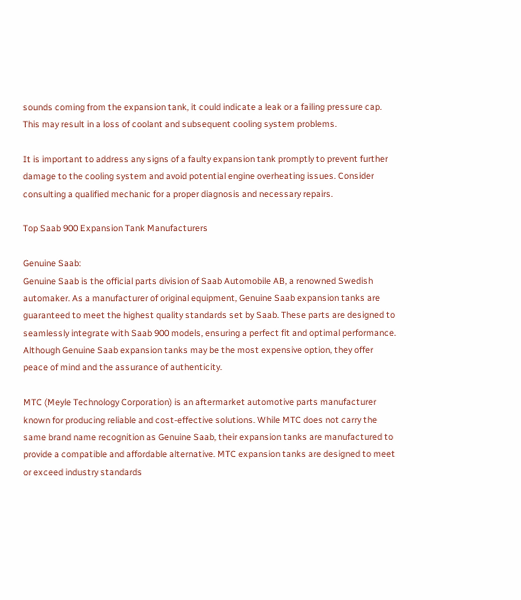sounds coming from the expansion tank, it could indicate a leak or a failing pressure cap. This may result in a loss of coolant and subsequent cooling system problems.

It is important to address any signs of a faulty expansion tank promptly to prevent further damage to the cooling system and avoid potential engine overheating issues. Consider consulting a qualified mechanic for a proper diagnosis and necessary repairs.

Top Saab 900 Expansion Tank Manufacturers

Genuine Saab:
Genuine Saab is the official parts division of Saab Automobile AB, a renowned Swedish automaker. As a manufacturer of original equipment, Genuine Saab expansion tanks are guaranteed to meet the highest quality standards set by Saab. These parts are designed to seamlessly integrate with Saab 900 models, ensuring a perfect fit and optimal performance. Although Genuine Saab expansion tanks may be the most expensive option, they offer peace of mind and the assurance of authenticity.

MTC (Meyle Technology Corporation) is an aftermarket automotive parts manufacturer known for producing reliable and cost-effective solutions. While MTC does not carry the same brand name recognition as Genuine Saab, their expansion tanks are manufactured to provide a compatible and affordable alternative. MTC expansion tanks are designed to meet or exceed industry standards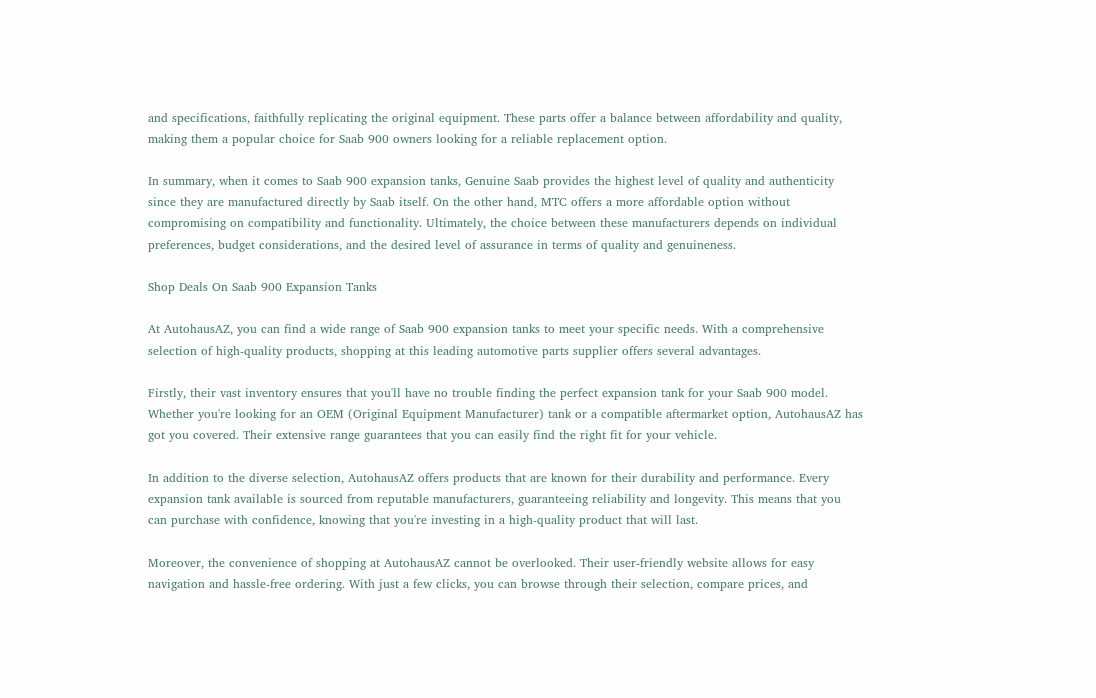and specifications, faithfully replicating the original equipment. These parts offer a balance between affordability and quality, making them a popular choice for Saab 900 owners looking for a reliable replacement option.

In summary, when it comes to Saab 900 expansion tanks, Genuine Saab provides the highest level of quality and authenticity since they are manufactured directly by Saab itself. On the other hand, MTC offers a more affordable option without compromising on compatibility and functionality. Ultimately, the choice between these manufacturers depends on individual preferences, budget considerations, and the desired level of assurance in terms of quality and genuineness.

Shop Deals On Saab 900 Expansion Tanks

At AutohausAZ, you can find a wide range of Saab 900 expansion tanks to meet your specific needs. With a comprehensive selection of high-quality products, shopping at this leading automotive parts supplier offers several advantages.

Firstly, their vast inventory ensures that you'll have no trouble finding the perfect expansion tank for your Saab 900 model. Whether you're looking for an OEM (Original Equipment Manufacturer) tank or a compatible aftermarket option, AutohausAZ has got you covered. Their extensive range guarantees that you can easily find the right fit for your vehicle.

In addition to the diverse selection, AutohausAZ offers products that are known for their durability and performance. Every expansion tank available is sourced from reputable manufacturers, guaranteeing reliability and longevity. This means that you can purchase with confidence, knowing that you're investing in a high-quality product that will last.

Moreover, the convenience of shopping at AutohausAZ cannot be overlooked. Their user-friendly website allows for easy navigation and hassle-free ordering. With just a few clicks, you can browse through their selection, compare prices, and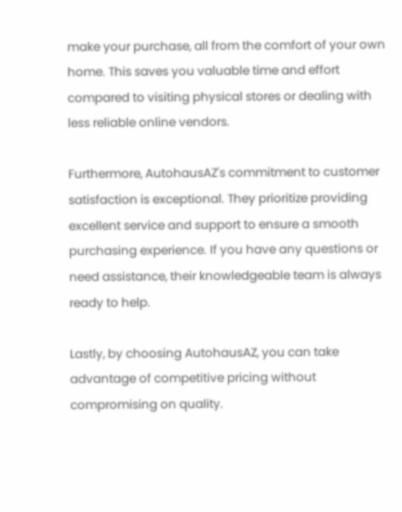make your purchase, all from the comfort of your own home. This saves you valuable time and effort compared to visiting physical stores or dealing with less reliable online vendors.

Furthermore, AutohausAZ's commitment to customer satisfaction is exceptional. They prioritize providing excellent service and support to ensure a smooth purchasing experience. If you have any questions or need assistance, their knowledgeable team is always ready to help.

Lastly, by choosing AutohausAZ, you can take advantage of competitive pricing without compromising on quality.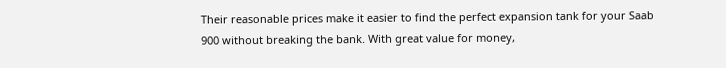Their reasonable prices make it easier to find the perfect expansion tank for your Saab 900 without breaking the bank. With great value for money,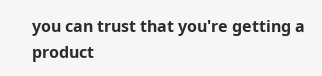you can trust that you're getting a product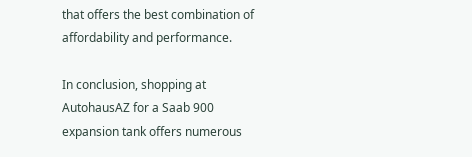that offers the best combination of affordability and performance.

In conclusion, shopping at AutohausAZ for a Saab 900 expansion tank offers numerous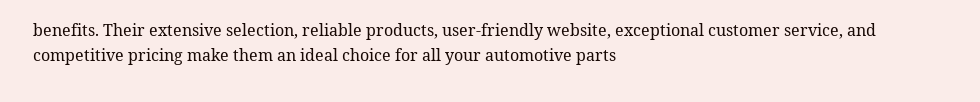benefits. Their extensive selection, reliable products, user-friendly website, exceptional customer service, and competitive pricing make them an ideal choice for all your automotive parts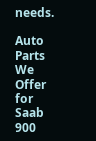needs.

Auto Parts We Offer for Saab 900